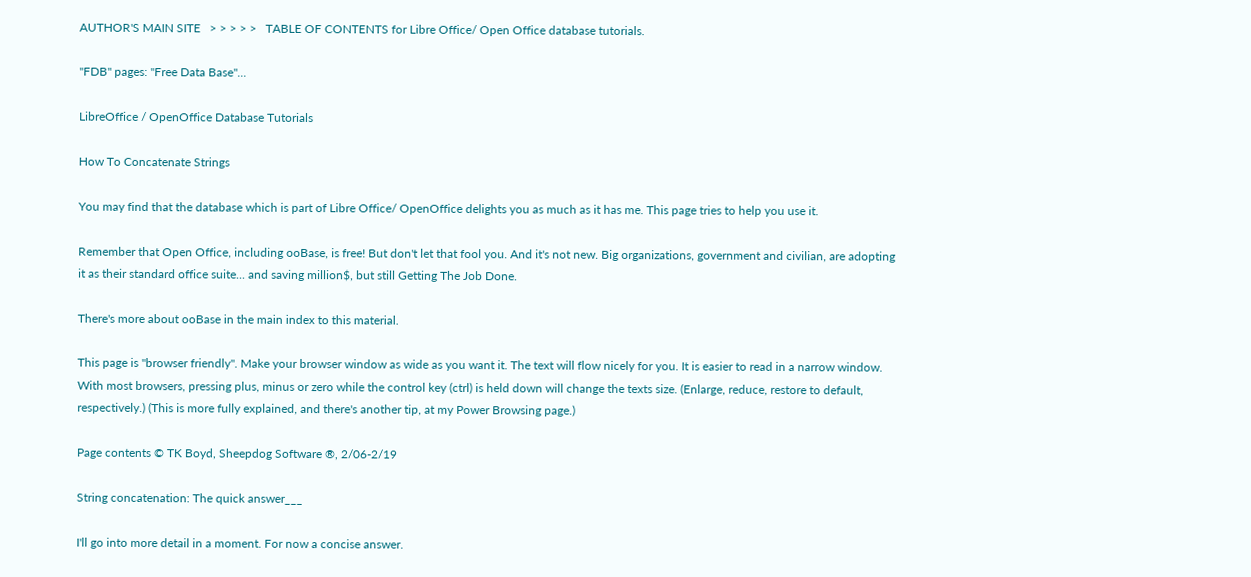AUTHOR'S MAIN SITE   > > > > >   TABLE OF CONTENTS for Libre Office/ Open Office database tutorials.

"FDB" pages: "Free Data Base"...

LibreOffice / OpenOffice Database Tutorials

How To Concatenate Strings

You may find that the database which is part of Libre Office/ OpenOffice delights you as much as it has me. This page tries to help you use it.

Remember that Open Office, including ooBase, is free! But don't let that fool you. And it's not new. Big organizations, government and civilian, are adopting it as their standard office suite... and saving million$, but still Getting The Job Done.

There's more about ooBase in the main index to this material.

This page is "browser friendly". Make your browser window as wide as you want it. The text will flow nicely for you. It is easier to read in a narrow window. With most browsers, pressing plus, minus or zero while the control key (ctrl) is held down will change the texts size. (Enlarge, reduce, restore to default, respectively.) (This is more fully explained, and there's another tip, at my Power Browsing page.)

Page contents © TK Boyd, Sheepdog Software ®, 2/06-2/19

String concatenation: The quick answer___

I'll go into more detail in a moment. For now a concise answer.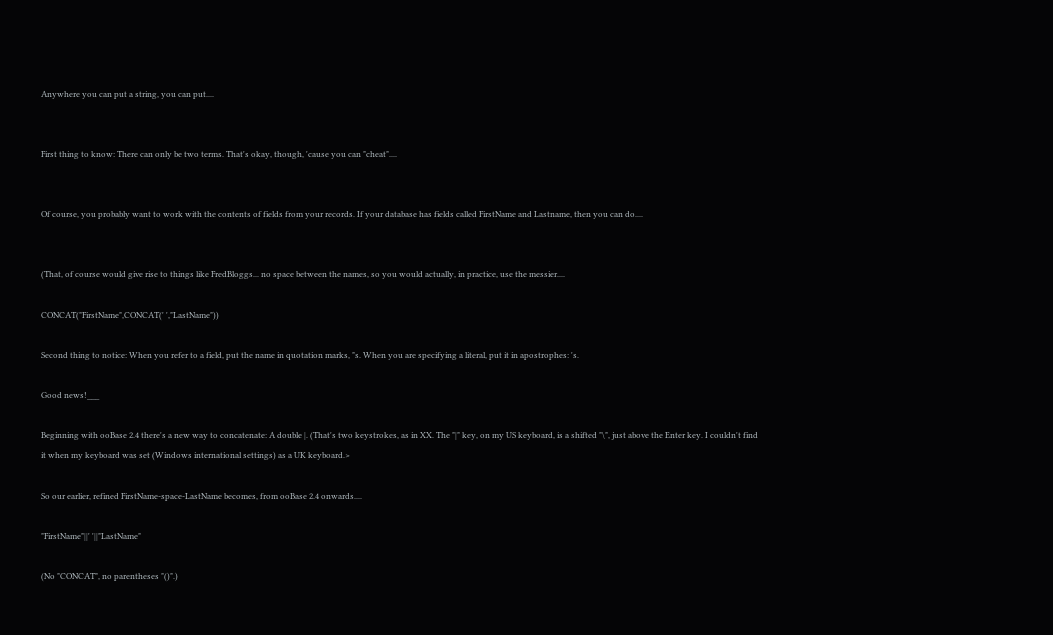Anywhere you can put a string, you can put....


First thing to know: There can only be two terms. That's okay, though, 'cause you can "cheat"....


Of course, you probably want to work with the contents of fields from your records. If your database has fields called FirstName and Lastname, then you can do....


(That, of course would give rise to things like FredBloggs... no space between the names, so you would actually, in practice, use the messier....

CONCAT("FirstName",CONCAT(' ',"LastName"))

Second thing to notice: When you refer to a field, put the name in quotation marks, "s. When you are specifying a literal, put it in apostrophes: 's.

Good news!___

Beginning with ooBase 2.4 there's a new way to concatenate: A double |. (That's two keystrokes, as in XX. The "|" key, on my US keyboard, is a shifted "\", just above the Enter key. I couldn't find it when my keyboard was set (Windows international settings) as a UK keyboard.>

So our earlier, refined FirstName-space-LastName becomes, from ooBase 2.4 onwards....

"FirstName"||' '||"LastName"

(No "CONCAT", no parentheses "()".)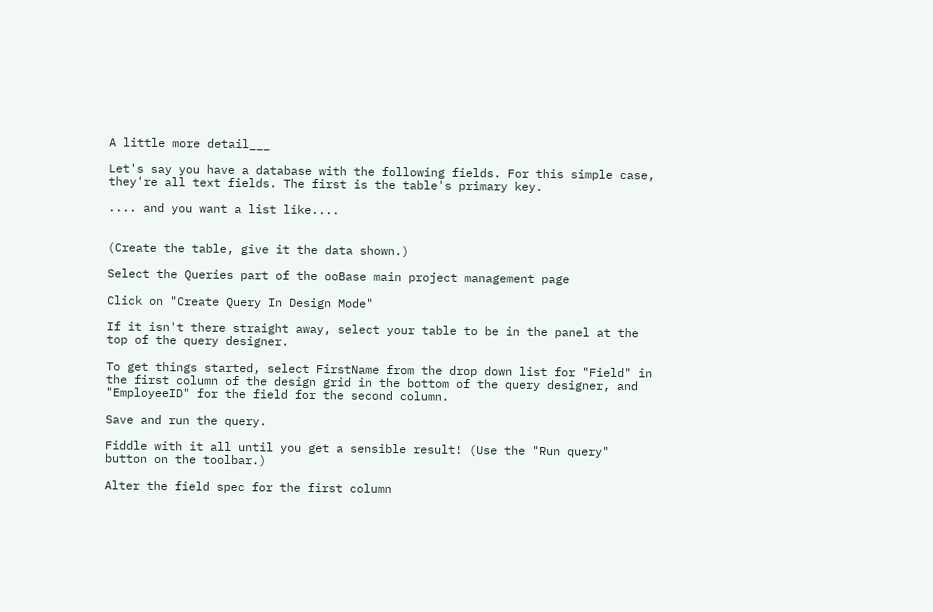A little more detail___

Let's say you have a database with the following fields. For this simple case, they're all text fields. The first is the table's primary key.

.... and you want a list like....


(Create the table, give it the data shown.)

Select the Queries part of the ooBase main project management page

Click on "Create Query In Design Mode"

If it isn't there straight away, select your table to be in the panel at the top of the query designer.

To get things started, select FirstName from the drop down list for "Field" in the first column of the design grid in the bottom of the query designer, and "EmployeeID" for the field for the second column.

Save and run the query.

Fiddle with it all until you get a sensible result! (Use the "Run query" button on the toolbar.)

Alter the field spec for the first column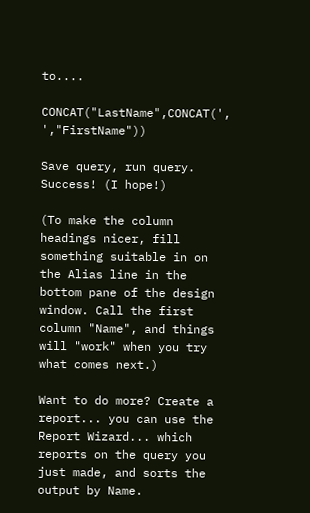to....

CONCAT("LastName",CONCAT(', ',"FirstName"))

Save query, run query. Success! (I hope!)

(To make the column headings nicer, fill something suitable in on the Alias line in the bottom pane of the design window. Call the first column "Name", and things will "work" when you try what comes next.)

Want to do more? Create a report... you can use the Report Wizard... which reports on the query you just made, and sorts the output by Name.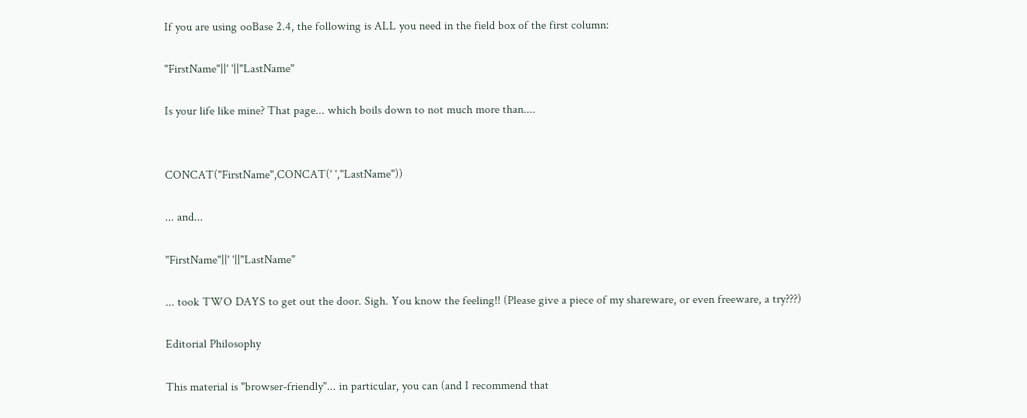If you are using ooBase 2.4, the following is ALL you need in the field box of the first column:

"FirstName"||' '||"LastName"

Is your life like mine? That page... which boils down to not much more than....


CONCAT("FirstName",CONCAT(' ',"LastName"))

... and...

"FirstName"||' '||"LastName"

... took TWO DAYS to get out the door. Sigh. You know the feeling!! (Please give a piece of my shareware, or even freeware, a try???)

Editorial Philosophy

This material is "browser-friendly"... in particular, you can (and I recommend that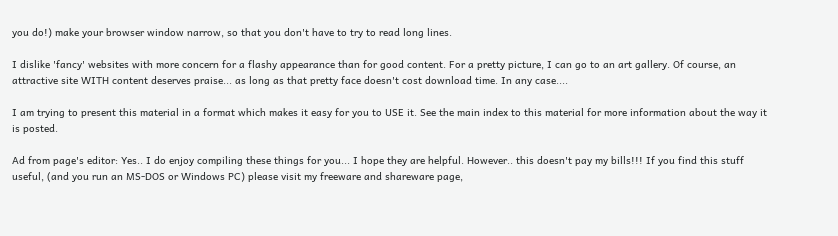you do!) make your browser window narrow, so that you don't have to try to read long lines.

I dislike 'fancy' websites with more concern for a flashy appearance than for good content. For a pretty picture, I can go to an art gallery. Of course, an attractive site WITH content deserves praise... as long as that pretty face doesn't cost download time. In any case....

I am trying to present this material in a format which makes it easy for you to USE it. See the main index to this material for more information about the way it is posted.

Ad from page's editor: Yes.. I do enjoy compiling these things for you... I hope they are helpful. However.. this doesn't pay my bills!!! If you find this stuff useful, (and you run an MS-DOS or Windows PC) please visit my freeware and shareware page,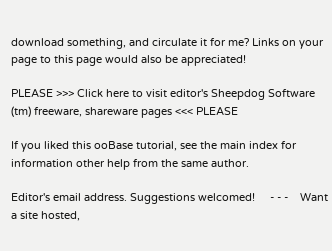download something, and circulate it for me? Links on your page to this page would also be appreciated!

PLEASE >>> Click here to visit editor's Sheepdog Software (tm) freeware, shareware pages <<< PLEASE

If you liked this ooBase tutorial, see the main index for information other help from the same author.

Editor's email address. Suggestions welcomed!     - - -    Want a site hosted,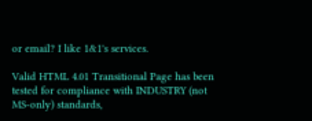or email? I like 1&1's services.

Valid HTML 4.01 Transitional Page has been tested for compliance with INDUSTRY (not MS-only) standards,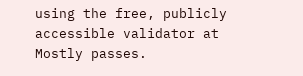using the free, publicly accessible validator at Mostly passes.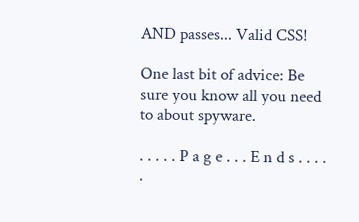AND passes... Valid CSS!

One last bit of advice: Be sure you know all you need to about spyware.

. . . . . P a g e . . . E n d s . . . . .